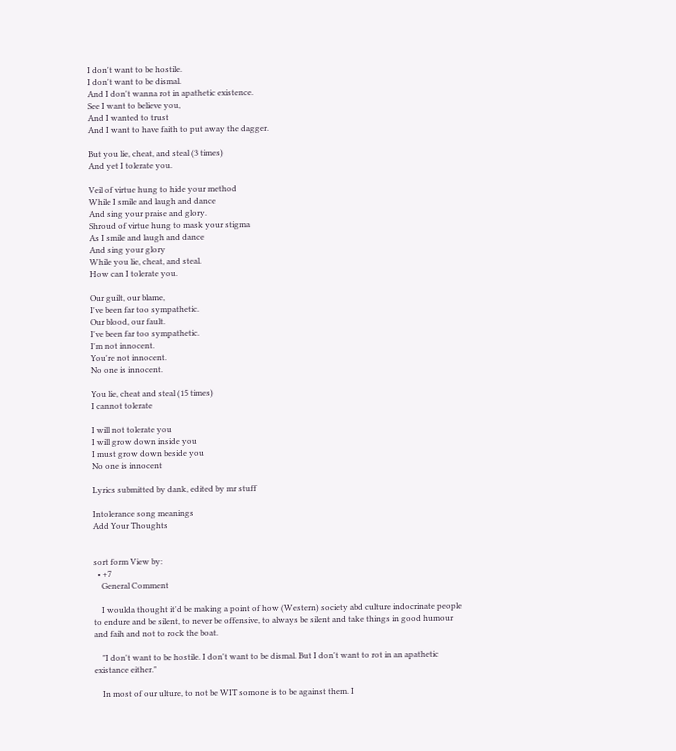I don't want to be hostile.
I don't want to be dismal.
And I don't wanna rot in apathetic existence.
See I want to believe you,
And I wanted to trust
And I want to have faith to put away the dagger.

But you lie, cheat, and steal (3 times)
And yet I tolerate you.

Veil of virtue hung to hide your method
While I smile and laugh and dance
And sing your praise and glory.
Shroud of virtue hung to mask your stigma
As I smile and laugh and dance
And sing your glory
While you lie, cheat, and steal.
How can I tolerate you.

Our guilt, our blame,
I've been far too sympathetic.
Our blood, our fault.
I've been far too sympathetic.
I'm not innocent.
You're not innocent.
No one is innocent.

You lie, cheat and steal (15 times)
I cannot tolerate

I will not tolerate you
I will grow down inside you
I must grow down beside you
No one is innocent

Lyrics submitted by dank, edited by mr stuff

Intolerance song meanings
Add Your Thoughts


sort form View by:
  • +7
    General Comment

    I woulda thought it'd be making a point of how (Western) society abd culture indocrinate people to endure and be silent, to never be offensive, to always be silent and take things in good humour and faih and not to rock the boat.

    "I don't want to be hostile. I don't want to be dismal. But I don't want to rot in an apathetic existance either."

    In most of our ulture, to not be WIT somone is to be against them. I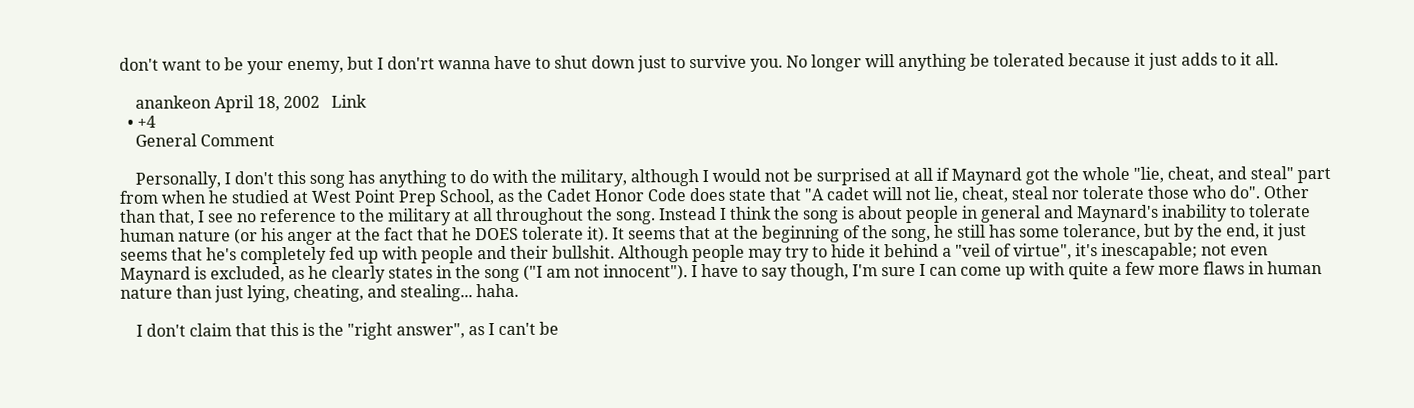don't want to be your enemy, but I don'rt wanna have to shut down just to survive you. No longer will anything be tolerated because it just adds to it all.

    anankeon April 18, 2002   Link
  • +4
    General Comment

    Personally, I don't this song has anything to do with the military, although I would not be surprised at all if Maynard got the whole "lie, cheat, and steal" part from when he studied at West Point Prep School, as the Cadet Honor Code does state that "A cadet will not lie, cheat, steal nor tolerate those who do". Other than that, I see no reference to the military at all throughout the song. Instead I think the song is about people in general and Maynard's inability to tolerate human nature (or his anger at the fact that he DOES tolerate it). It seems that at the beginning of the song, he still has some tolerance, but by the end, it just seems that he's completely fed up with people and their bullshit. Although people may try to hide it behind a "veil of virtue", it's inescapable; not even Maynard is excluded, as he clearly states in the song ("I am not innocent"). I have to say though, I'm sure I can come up with quite a few more flaws in human nature than just lying, cheating, and stealing... haha.

    I don't claim that this is the "right answer", as I can't be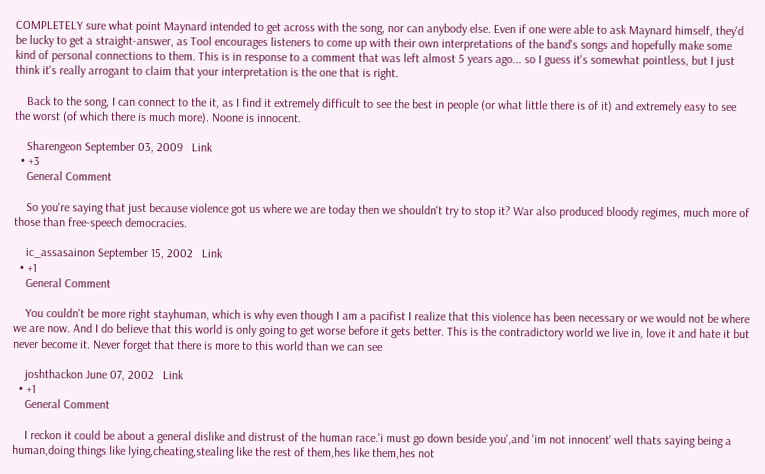COMPLETELY sure what point Maynard intended to get across with the song, nor can anybody else. Even if one were able to ask Maynard himself, they'd be lucky to get a straight-answer, as Tool encourages listeners to come up with their own interpretations of the band's songs and hopefully make some kind of personal connections to them. This is in response to a comment that was left almost 5 years ago... so I guess it's somewhat pointless, but I just think it's really arrogant to claim that your interpretation is the one that is right.

    Back to the song, I can connect to the it, as I find it extremely difficult to see the best in people (or what little there is of it) and extremely easy to see the worst (of which there is much more). Noone is innocent.

    Sharengeon September 03, 2009   Link
  • +3
    General Comment

    So you're saying that just because violence got us where we are today then we shouldn't try to stop it? War also produced bloody regimes, much more of those than free-speech democracies.

    ic_assasainon September 15, 2002   Link
  • +1
    General Comment

    You couldn't be more right stayhuman, which is why even though I am a pacifist I realize that this violence has been necessary or we would not be where we are now. And I do believe that this world is only going to get worse before it gets better. This is the contradictory world we live in, love it and hate it but never become it. Never forget that there is more to this world than we can see

    joshthackon June 07, 2002   Link
  • +1
    General Comment

    I reckon it could be about a general dislike and distrust of the human race.'i must go down beside you',and 'im not innocent' well thats saying being a human,doing things like lying,cheating,stealing like the rest of them,hes like them,hes not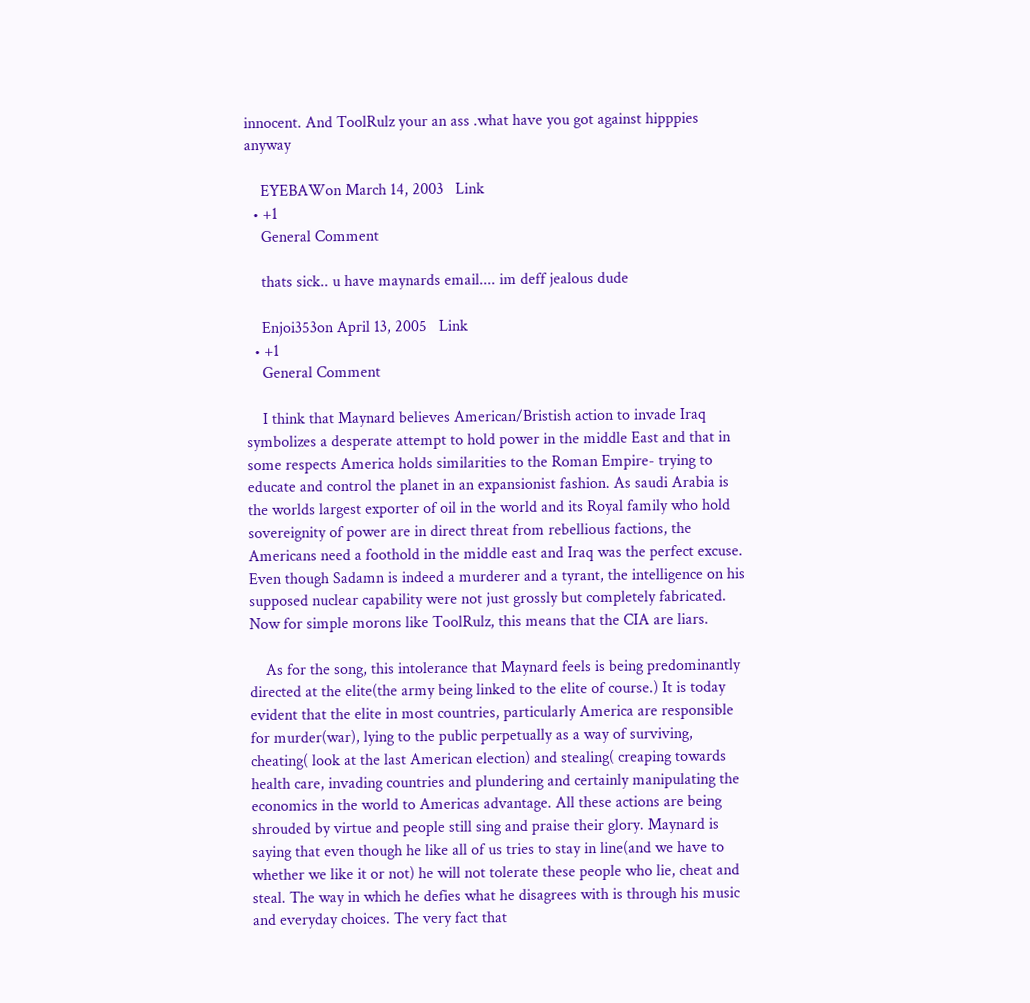innocent. And ToolRulz your an ass .what have you got against hipppies anyway

    EYEBAWon March 14, 2003   Link
  • +1
    General Comment

    thats sick.. u have maynards email.... im deff jealous dude

    Enjoi353on April 13, 2005   Link
  • +1
    General Comment

    I think that Maynard believes American/Bristish action to invade Iraq symbolizes a desperate attempt to hold power in the middle East and that in some respects America holds similarities to the Roman Empire- trying to educate and control the planet in an expansionist fashion. As saudi Arabia is the worlds largest exporter of oil in the world and its Royal family who hold sovereignity of power are in direct threat from rebellious factions, the Americans need a foothold in the middle east and Iraq was the perfect excuse. Even though Sadamn is indeed a murderer and a tyrant, the intelligence on his supposed nuclear capability were not just grossly but completely fabricated. Now for simple morons like ToolRulz, this means that the CIA are liars.

    As for the song, this intolerance that Maynard feels is being predominantly directed at the elite(the army being linked to the elite of course.) It is today evident that the elite in most countries, particularly America are responsible for murder(war), lying to the public perpetually as a way of surviving, cheating( look at the last American election) and stealing( creaping towards health care, invading countries and plundering and certainly manipulating the economics in the world to Americas advantage. All these actions are being shrouded by virtue and people still sing and praise their glory. Maynard is saying that even though he like all of us tries to stay in line(and we have to whether we like it or not) he will not tolerate these people who lie, cheat and steal. The way in which he defies what he disagrees with is through his music and everyday choices. The very fact that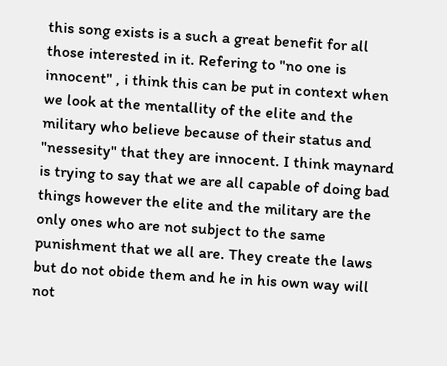this song exists is a such a great benefit for all those interested in it. Refering to "no one is innocent" , i think this can be put in context when we look at the mentallity of the elite and the military who believe because of their status and "nessesity" that they are innocent. I think maynard is trying to say that we are all capable of doing bad things however the elite and the military are the only ones who are not subject to the same punishment that we all are. They create the laws but do not obide them and he in his own way will not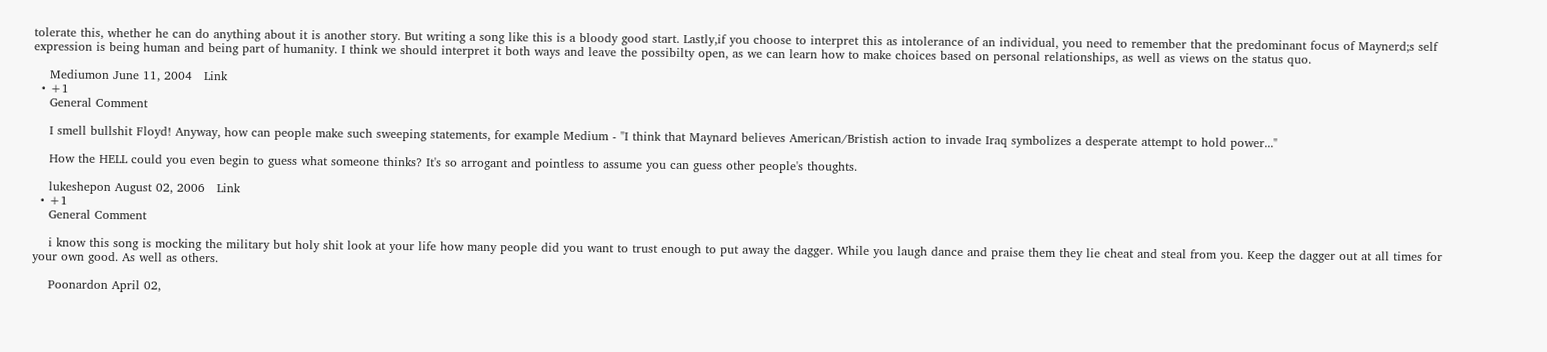tolerate this, whether he can do anything about it is another story. But writing a song like this is a bloody good start. Lastly,if you choose to interpret this as intolerance of an individual, you need to remember that the predominant focus of Maynerd;s self expression is being human and being part of humanity. I think we should interpret it both ways and leave the possibilty open, as we can learn how to make choices based on personal relationships, as well as views on the status quo.

    Mediumon June 11, 2004   Link
  • +1
    General Comment

    I smell bullshit Floyd! Anyway, how can people make such sweeping statements, for example Medium - "I think that Maynard believes American/Bristish action to invade Iraq symbolizes a desperate attempt to hold power..."

    How the HELL could you even begin to guess what someone thinks? It's so arrogant and pointless to assume you can guess other people's thoughts.

    lukeshepon August 02, 2006   Link
  • +1
    General Comment

    i know this song is mocking the military but holy shit look at your life how many people did you want to trust enough to put away the dagger. While you laugh dance and praise them they lie cheat and steal from you. Keep the dagger out at all times for your own good. As well as others.

    Poonardon April 02,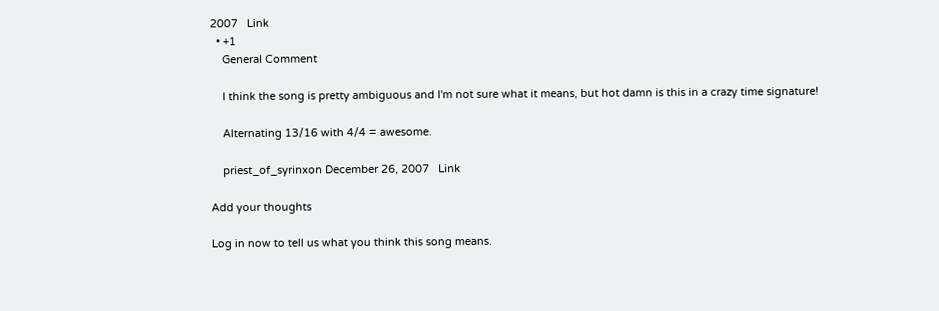2007   Link
  • +1
    General Comment

    I think the song is pretty ambiguous and I'm not sure what it means, but hot damn is this in a crazy time signature!

    Alternating 13/16 with 4/4 = awesome.

    priest_of_syrinxon December 26, 2007   Link

Add your thoughts

Log in now to tell us what you think this song means.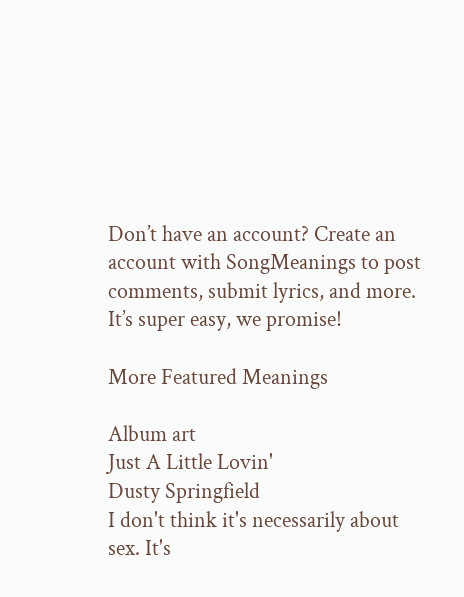Don’t have an account? Create an account with SongMeanings to post comments, submit lyrics, and more. It’s super easy, we promise!

More Featured Meanings

Album art
Just A Little Lovin'
Dusty Springfield
I don't think it's necessarily about sex. It's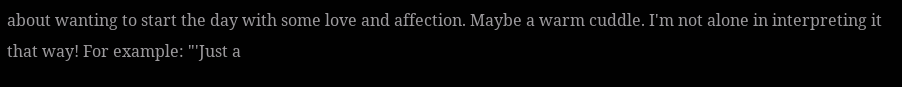about wanting to start the day with some love and affection. Maybe a warm cuddle. I'm not alone in interpreting it that way! For example: "'Just a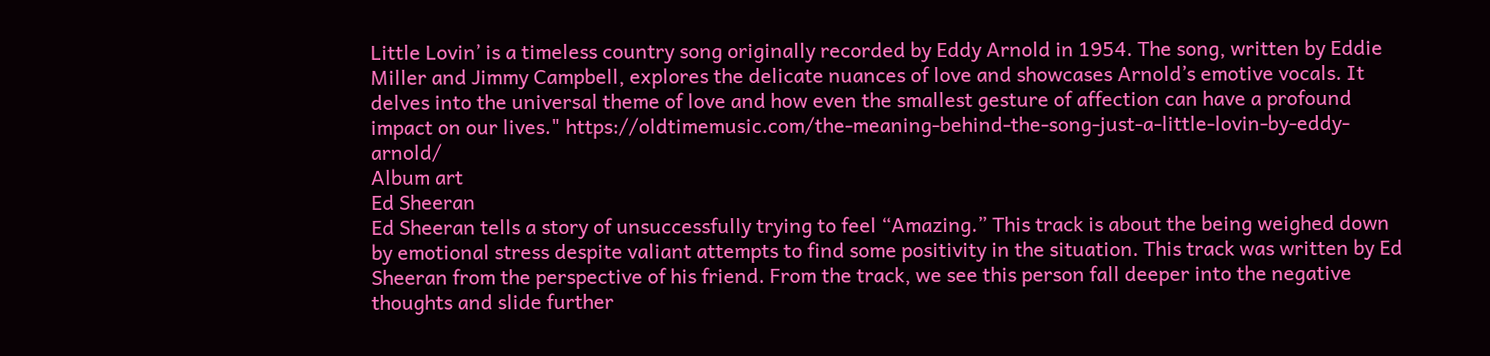Little Lovin’ is a timeless country song originally recorded by Eddy Arnold in 1954. The song, written by Eddie Miller and Jimmy Campbell, explores the delicate nuances of love and showcases Arnold’s emotive vocals. It delves into the universal theme of love and how even the smallest gesture of affection can have a profound impact on our lives." https://oldtimemusic.com/the-meaning-behind-the-song-just-a-little-lovin-by-eddy-arnold/
Album art
Ed Sheeran
Ed Sheeran tells a story of unsuccessfully trying to feel “Amazing.” This track is about the being weighed down by emotional stress despite valiant attempts to find some positivity in the situation. This track was written by Ed Sheeran from the perspective of his friend. From the track, we see this person fall deeper into the negative thoughts and slide further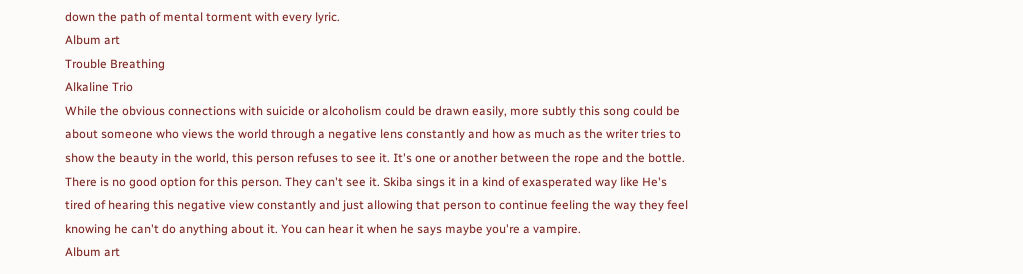down the path of mental torment with every lyric.
Album art
Trouble Breathing
Alkaline Trio
While the obvious connections with suicide or alcoholism could be drawn easily, more subtly this song could be about someone who views the world through a negative lens constantly and how as much as the writer tries to show the beauty in the world, this person refuses to see it. It's one or another between the rope and the bottle. There is no good option for this person. They can't see it. Skiba sings it in a kind of exasperated way like He's tired of hearing this negative view constantly and just allowing that person to continue feeling the way they feel knowing he can't do anything about it. You can hear it when he says maybe you're a vampire.
Album art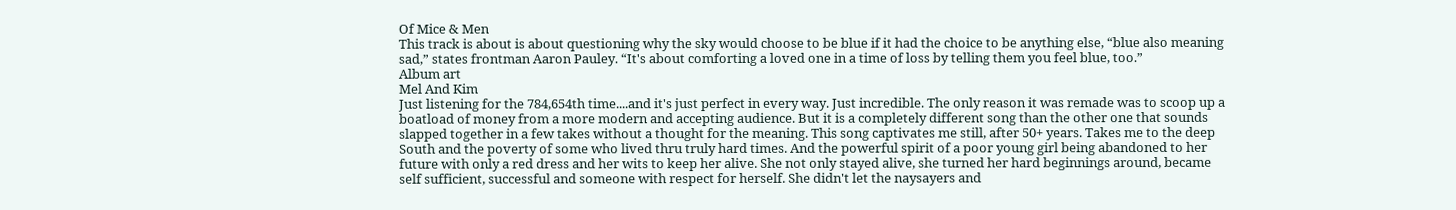Of Mice & Men
This track is about is about questioning why the sky would choose to be blue if it had the choice to be anything else, “blue also meaning sad,” states frontman Aaron Pauley. “It's about comforting a loved one in a time of loss by telling them you feel blue, too.”
Album art
Mel And Kim
Just listening for the 784,654th time....and it's just perfect in every way. Just incredible. The only reason it was remade was to scoop up a boatload of money from a more modern and accepting audience. But it is a completely different song than the other one that sounds slapped together in a few takes without a thought for the meaning. This song captivates me still, after 50+ years. Takes me to the deep South and the poverty of some who lived thru truly hard times. And the powerful spirit of a poor young girl being abandoned to her future with only a red dress and her wits to keep her alive. She not only stayed alive, she turned her hard beginnings around, became self sufficient, successful and someone with respect for herself. She didn't let the naysayers and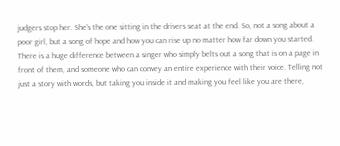judgers stop her. She's the one sitting in the drivers seat at the end. So, not a song about a poor girl, but a song of hope and how you can rise up no matter how far down you started. There is a huge difference between a singer who simply belts out a song that is on a page in front of them, and someone who can convey an entire experience with their voice. Telling not just a story with words, but taking you inside it and making you feel like you are there,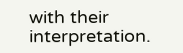with their interpretation.